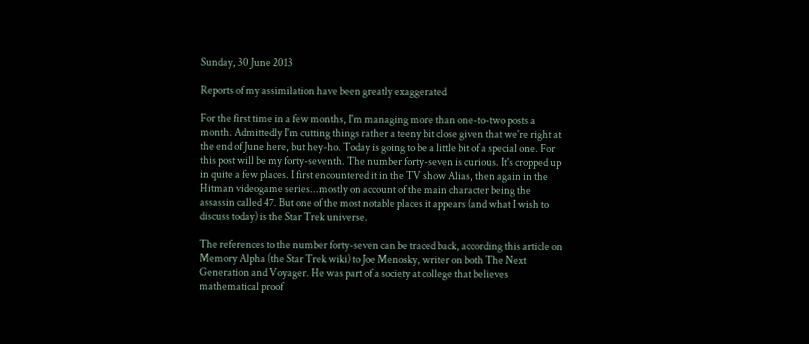Sunday, 30 June 2013

Reports of my assimilation have been greatly exaggerated

For the first time in a few months, I'm managing more than one-to-two posts a month. Admittedly I'm cutting things rather a teeny bit close given that we're right at the end of June here, but hey-ho. Today is going to be a little bit of a special one. For this post will be my forty-seventh. The number forty-seven is curious. It's cropped up in quite a few places. I first encountered it in the TV show Alias, then again in the Hitman videogame series...mostly on account of the main character being the assassin called 47. But one of the most notable places it appears (and what I wish to discuss today) is the Star Trek universe.

The references to the number forty-seven can be traced back, according this article on Memory Alpha (the Star Trek wiki) to Joe Menosky, writer on both The Next Generation and Voyager. He was part of a society at college that believes mathematical proof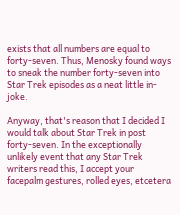exists that all numbers are equal to forty-seven. Thus, Menosky found ways to sneak the number forty-seven into Star Trek episodes as a neat little in-joke.

Anyway, that's reason that I decided I would talk about Star Trek in post forty-seven. In the exceptionally unlikely event that any Star Trek writers read this, I accept your facepalm gestures, rolled eyes, etcetera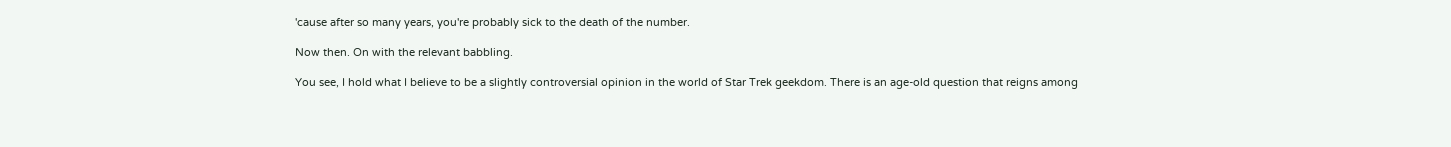'cause after so many years, you're probably sick to the death of the number.

Now then. On with the relevant babbling.

You see, I hold what I believe to be a slightly controversial opinion in the world of Star Trek geekdom. There is an age-old question that reigns among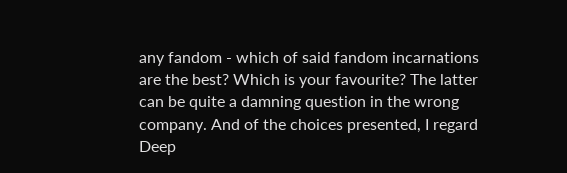any fandom - which of said fandom incarnations are the best? Which is your favourite? The latter can be quite a damning question in the wrong company. And of the choices presented, I regard Deep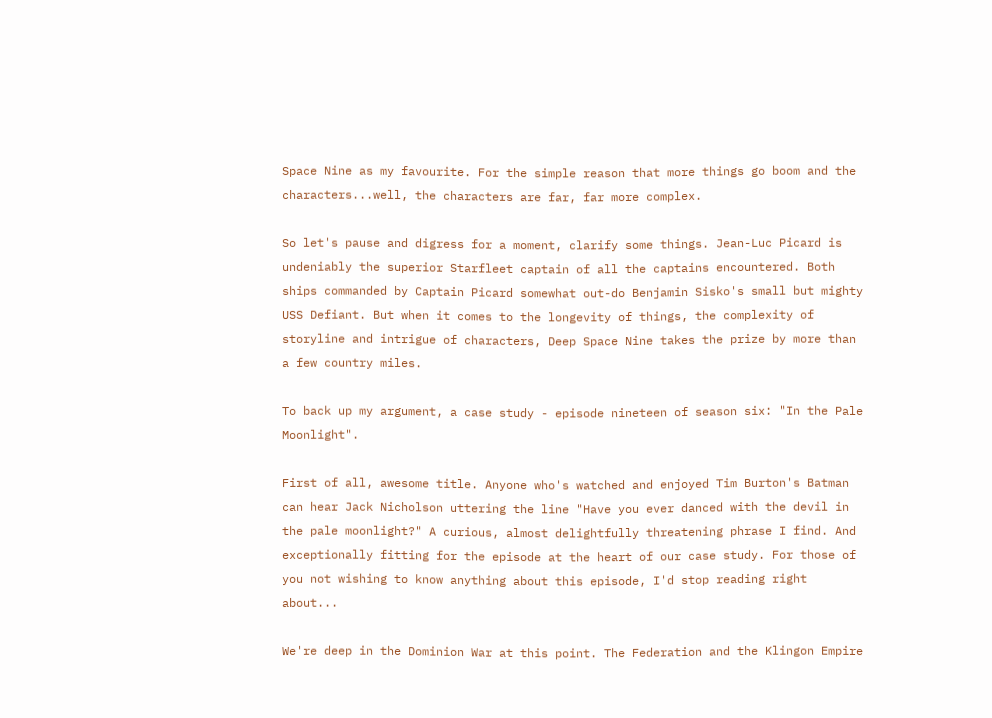Space Nine as my favourite. For the simple reason that more things go boom and the characters...well, the characters are far, far more complex.

So let's pause and digress for a moment, clarify some things. Jean-Luc Picard is undeniably the superior Starfleet captain of all the captains encountered. Both ships commanded by Captain Picard somewhat out-do Benjamin Sisko's small but mighty USS Defiant. But when it comes to the longevity of things, the complexity of storyline and intrigue of characters, Deep Space Nine takes the prize by more than a few country miles.

To back up my argument, a case study - episode nineteen of season six: "In the Pale Moonlight".

First of all, awesome title. Anyone who's watched and enjoyed Tim Burton's Batman can hear Jack Nicholson uttering the line "Have you ever danced with the devil in the pale moonlight?" A curious, almost delightfully threatening phrase I find. And exceptionally fitting for the episode at the heart of our case study. For those of you not wishing to know anything about this episode, I'd stop reading right about...

We're deep in the Dominion War at this point. The Federation and the Klingon Empire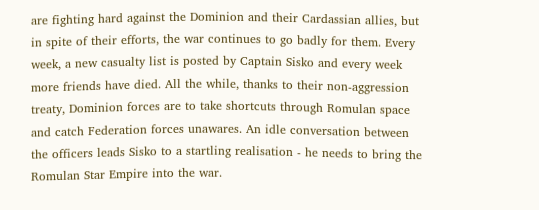are fighting hard against the Dominion and their Cardassian allies, but in spite of their efforts, the war continues to go badly for them. Every week, a new casualty list is posted by Captain Sisko and every week more friends have died. All the while, thanks to their non-aggression treaty, Dominion forces are to take shortcuts through Romulan space and catch Federation forces unawares. An idle conversation between the officers leads Sisko to a startling realisation - he needs to bring the Romulan Star Empire into the war.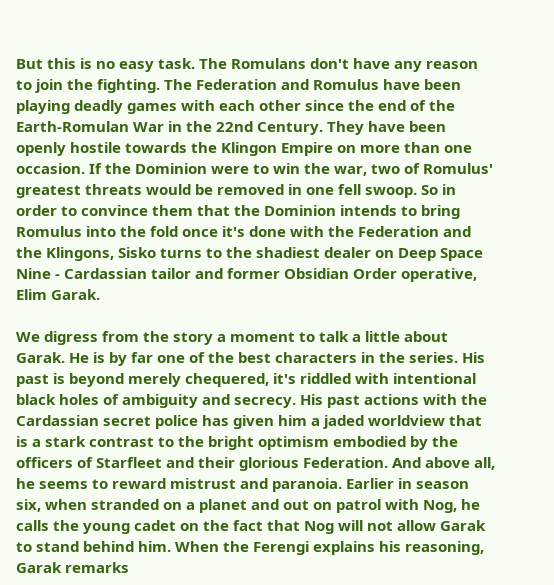But this is no easy task. The Romulans don't have any reason to join the fighting. The Federation and Romulus have been playing deadly games with each other since the end of the Earth-Romulan War in the 22nd Century. They have been openly hostile towards the Klingon Empire on more than one occasion. If the Dominion were to win the war, two of Romulus' greatest threats would be removed in one fell swoop. So in order to convince them that the Dominion intends to bring Romulus into the fold once it's done with the Federation and the Klingons, Sisko turns to the shadiest dealer on Deep Space Nine - Cardassian tailor and former Obsidian Order operative, Elim Garak.

We digress from the story a moment to talk a little about Garak. He is by far one of the best characters in the series. His past is beyond merely chequered, it's riddled with intentional black holes of ambiguity and secrecy. His past actions with the Cardassian secret police has given him a jaded worldview that is a stark contrast to the bright optimism embodied by the officers of Starfleet and their glorious Federation. And above all, he seems to reward mistrust and paranoia. Earlier in season six, when stranded on a planet and out on patrol with Nog, he calls the young cadet on the fact that Nog will not allow Garak to stand behind him. When the Ferengi explains his reasoning, Garak remarks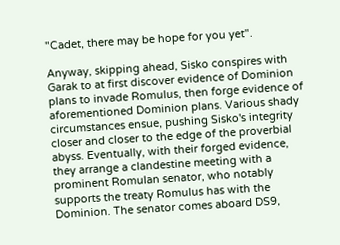"Cadet, there may be hope for you yet".

Anyway, skipping ahead, Sisko conspires with Garak to at first discover evidence of Dominion plans to invade Romulus, then forge evidence of aforementioned Dominion plans. Various shady circumstances ensue, pushing Sisko's integrity closer and closer to the edge of the proverbial abyss. Eventually, with their forged evidence, they arrange a clandestine meeting with a prominent Romulan senator, who notably supports the treaty Romulus has with the Dominion. The senator comes aboard DS9,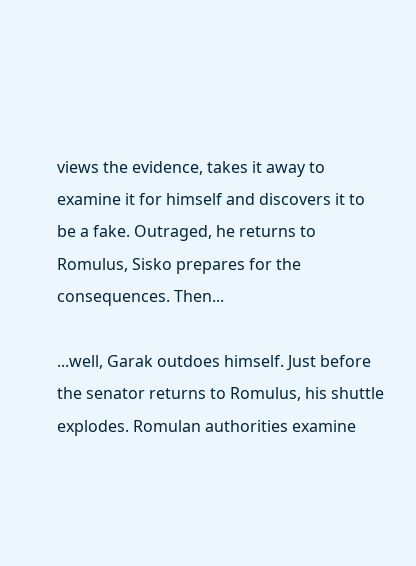views the evidence, takes it away to examine it for himself and discovers it to be a fake. Outraged, he returns to Romulus, Sisko prepares for the consequences. Then...

...well, Garak outdoes himself. Just before the senator returns to Romulus, his shuttle explodes. Romulan authorities examine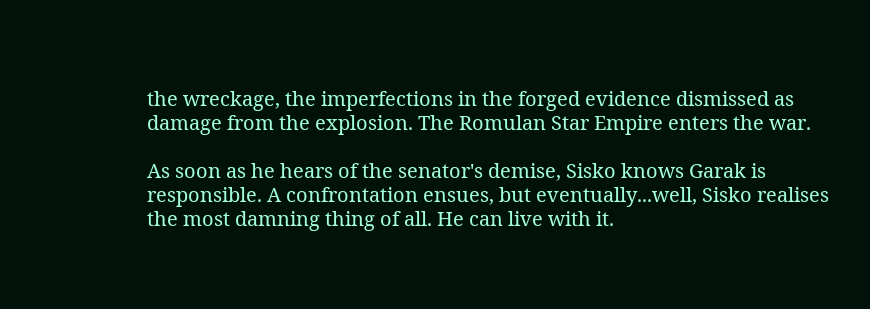the wreckage, the imperfections in the forged evidence dismissed as damage from the explosion. The Romulan Star Empire enters the war.

As soon as he hears of the senator's demise, Sisko knows Garak is responsible. A confrontation ensues, but eventually...well, Sisko realises the most damning thing of all. He can live with it.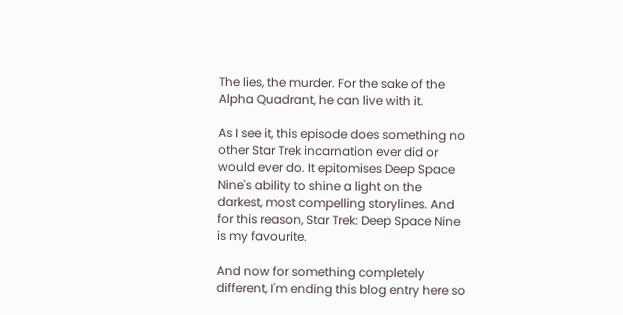The lies, the murder. For the sake of the Alpha Quadrant, he can live with it.

As I see it, this episode does something no other Star Trek incarnation ever did or would ever do. It epitomises Deep Space Nine's ability to shine a light on the darkest, most compelling storylines. And for this reason, Star Trek: Deep Space Nine is my favourite.

And now for something completely different, I'm ending this blog entry here so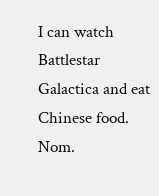I can watch Battlestar Galactica and eat Chinese food. Nom.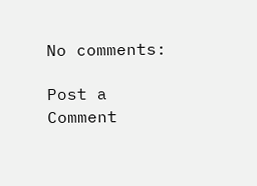No comments:

Post a Comment